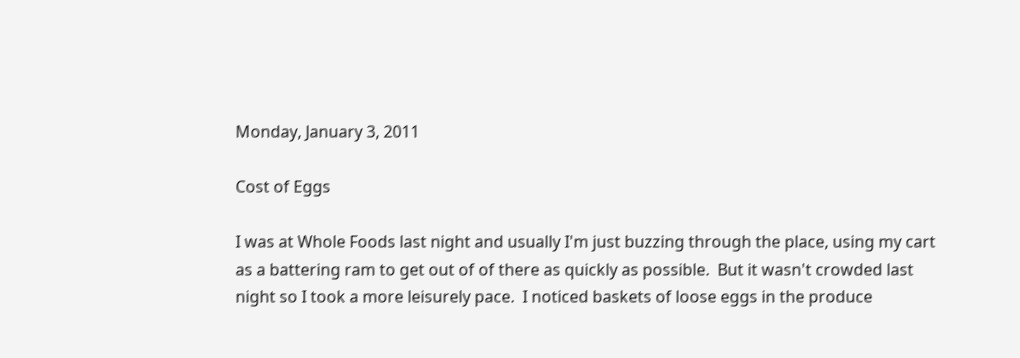Monday, January 3, 2011

Cost of Eggs

I was at Whole Foods last night and usually I'm just buzzing through the place, using my cart as a battering ram to get out of of there as quickly as possible.  But it wasn't crowded last night so I took a more leisurely pace.  I noticed baskets of loose eggs in the produce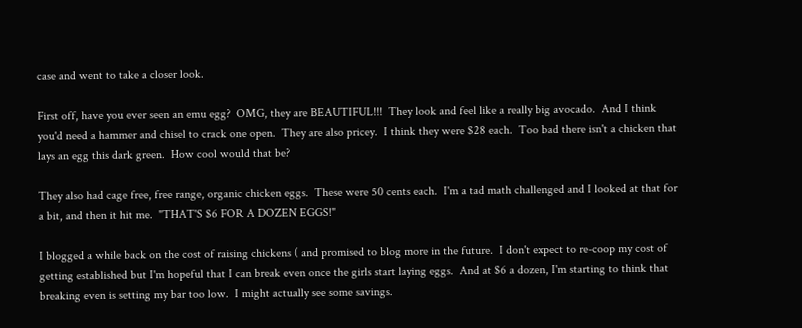case and went to take a closer look.

First off, have you ever seen an emu egg?  OMG, they are BEAUTIFUL!!!  They look and feel like a really big avocado.  And I think you'd need a hammer and chisel to crack one open.  They are also pricey.  I think they were $28 each.  Too bad there isn't a chicken that lays an egg this dark green.  How cool would that be?

They also had cage free, free range, organic chicken eggs.  These were 50 cents each.  I'm a tad math challenged and I looked at that for a bit, and then it hit me.  "THAT'S $6 FOR A DOZEN EGGS!"

I blogged a while back on the cost of raising chickens ( and promised to blog more in the future.  I don't expect to re-coop my cost of getting established but I'm hopeful that I can break even once the girls start laying eggs.  And at $6 a dozen, I'm starting to think that breaking even is setting my bar too low.  I might actually see some savings.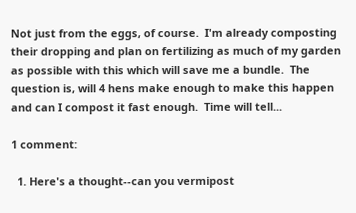Not just from the eggs, of course.  I'm already composting their dropping and plan on fertilizing as much of my garden as possible with this which will save me a bundle.  The question is, will 4 hens make enough to make this happen and can I compost it fast enough.  Time will tell...

1 comment:

  1. Here's a thought--can you vermipost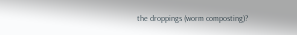the droppings (worm composting)?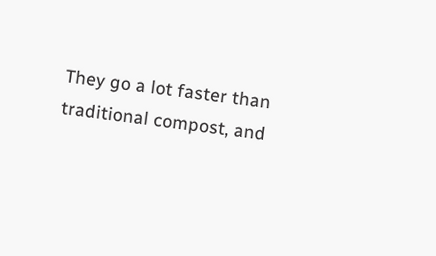They go a lot faster than traditional compost, and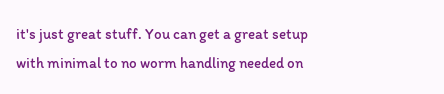it's just great stuff. You can get a great setup with minimal to no worm handling needed on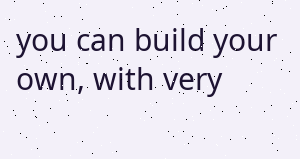you can build your own, with very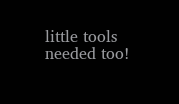little tools needed too!